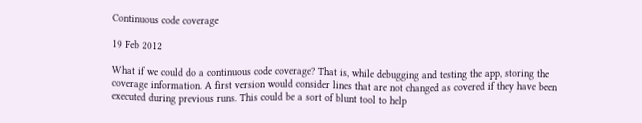Continuous code coverage

19 Feb 2012

What if we could do a continuous code coverage? That is, while debugging and testing the app, storing the coverage information. A first version would consider lines that are not changed as covered if they have been executed during previous runs. This could be a sort of blunt tool to help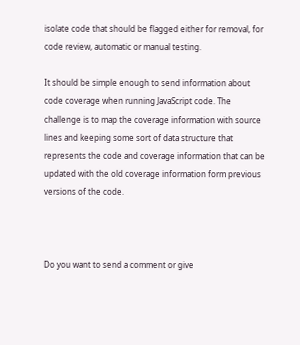isolate code that should be flagged either for removal, for code review, automatic or manual testing.

It should be simple enough to send information about code coverage when running JavaScript code. The challenge is to map the coverage information with source lines and keeping some sort of data structure that represents the code and coverage information that can be updated with the old coverage information form previous versions of the code.



Do you want to send a comment or give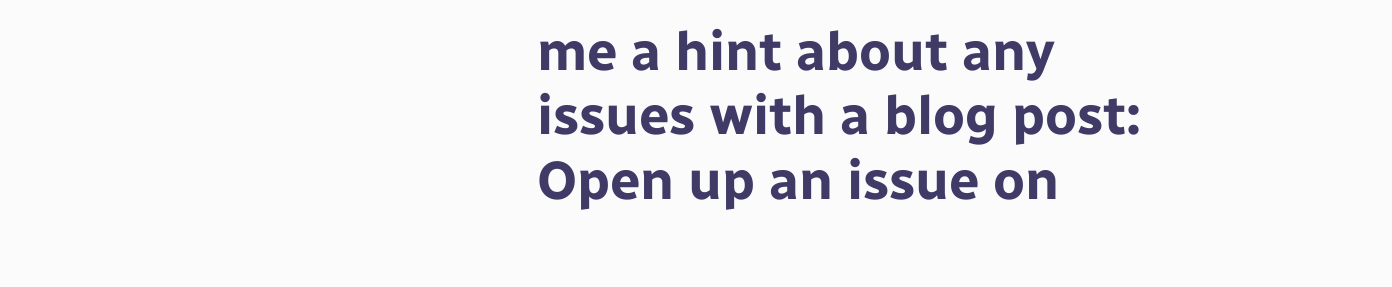me a hint about any issues with a blog post: Open up an issue on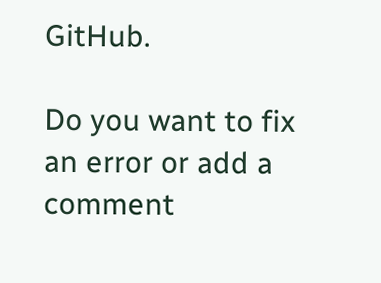GitHub.

Do you want to fix an error or add a comment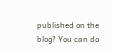published on the blog? You can do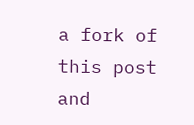a fork of this post and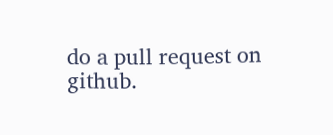do a pull request on github.